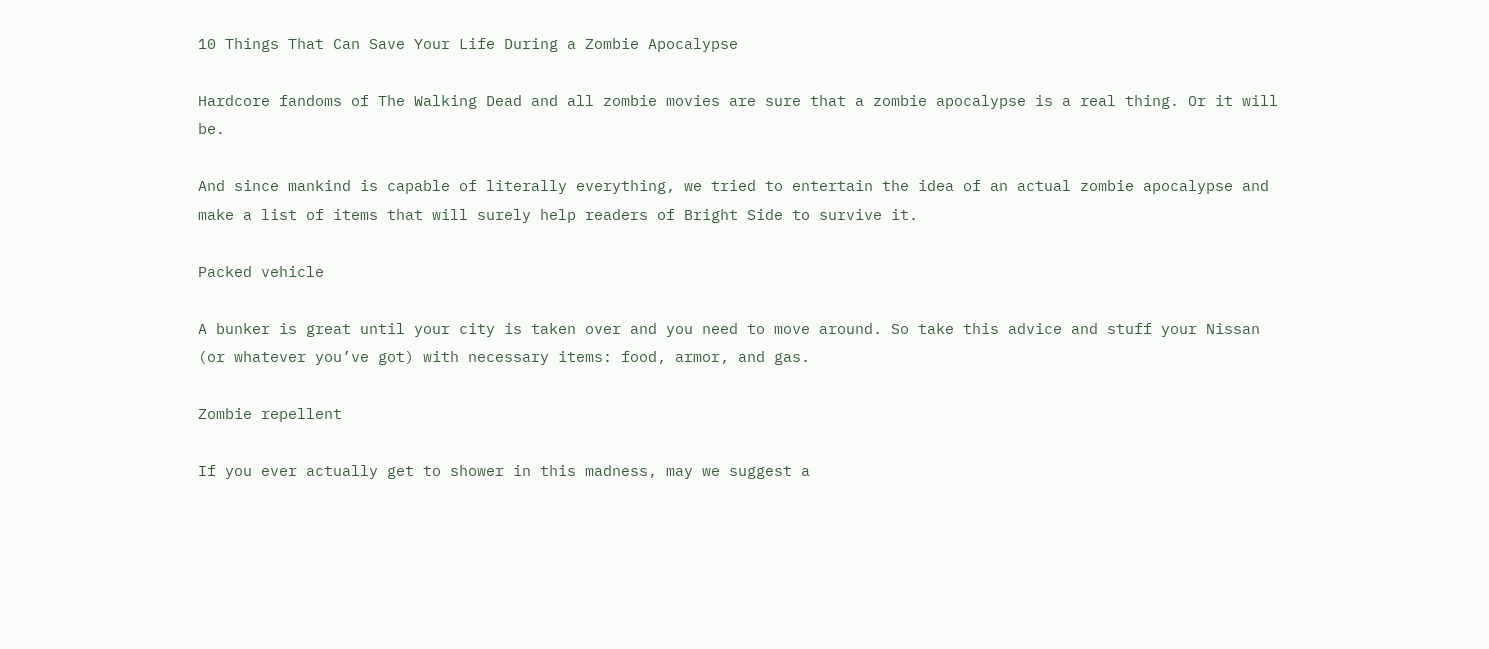10 Things That Can Save Your Life During a Zombie Apocalypse

Hardcore fandoms of The Walking Dead and all zombie movies are sure that a zombie apocalypse is a real thing. Or it will be.

And since mankind is capable of literally everything, we tried to entertain the idea of an actual zombie apocalypse and make a list of items that will surely help readers of Bright Side to survive it.

Packed vehicle

A bunker is great until your city is taken over and you need to move around. So take this advice and stuff your Nissan (or whatever you’ve got) with necessary items: food, armor, and gas.

Zombie repellent

If you ever actually get to shower in this madness, may we suggest a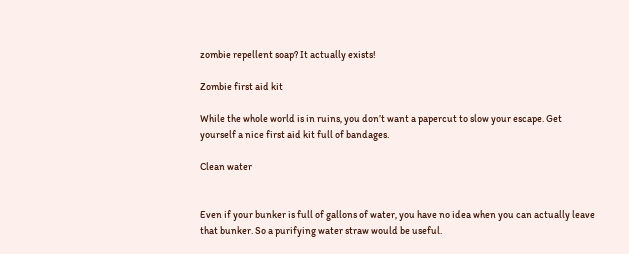zombie repellent soap? It actually exists!

Zombie first aid kit

While the whole world is in ruins, you don’t want a papercut to slow your escape. Get yourself a nice first aid kit full of bandages.

Clean water


Even if your bunker is full of gallons of water, you have no idea when you can actually leave that bunker. So a purifying water straw would be useful.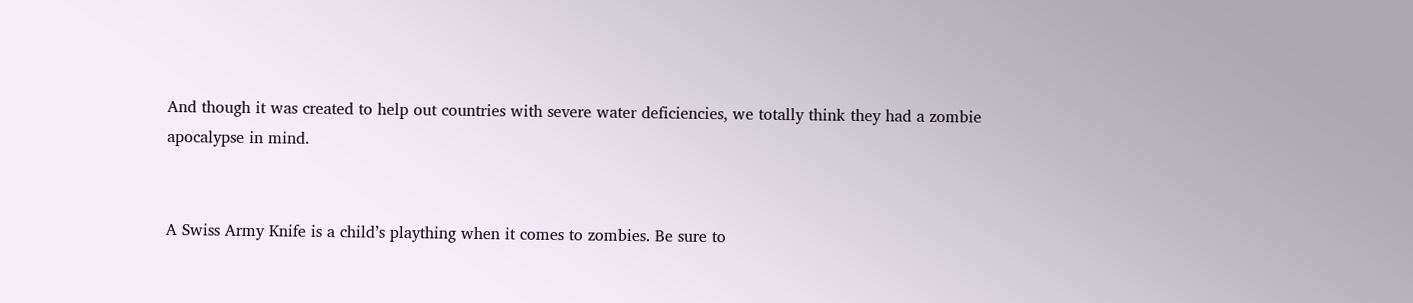And though it was created to help out countries with severe water deficiencies, we totally think they had a zombie apocalypse in mind.


A Swiss Army Knife is a child’s plaything when it comes to zombies. Be sure to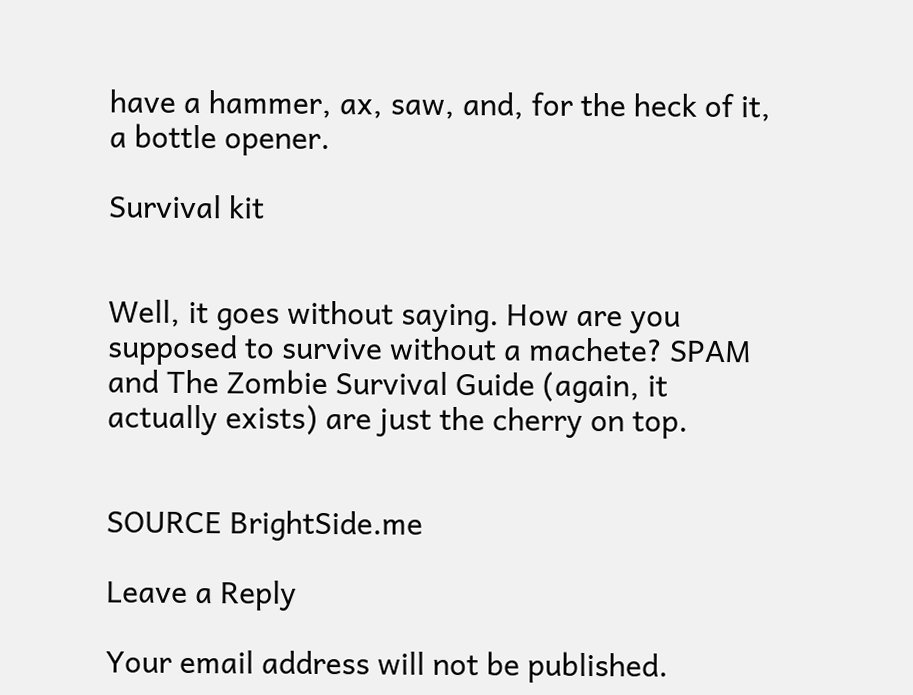have a hammer, ax, saw, and, for the heck of it, a bottle opener.

Survival kit


Well, it goes without saying. How are you supposed to survive without a machete? SPAM and The Zombie Survival Guide (again, it actually exists) are just the cherry on top.


SOURCE BrightSide.me

Leave a Reply

Your email address will not be published.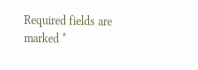Required fields are marked *